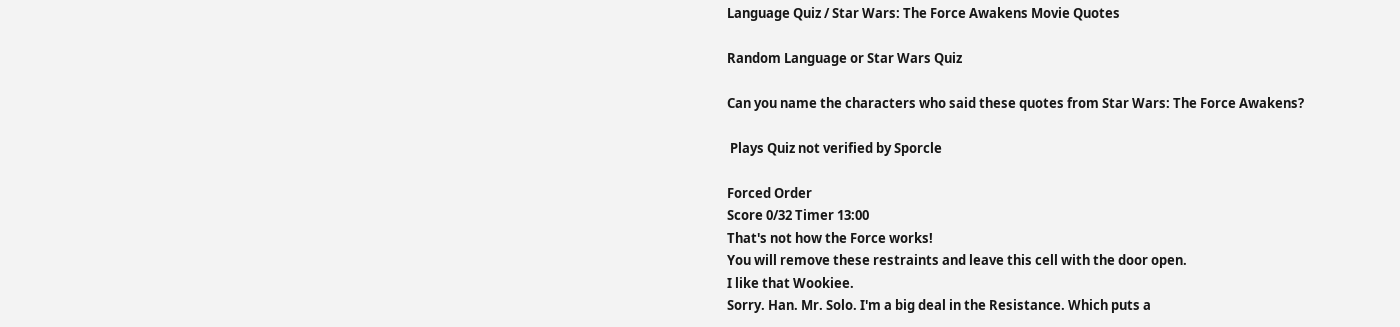Language Quiz / Star Wars: The Force Awakens Movie Quotes

Random Language or Star Wars Quiz

Can you name the characters who said these quotes from Star Wars: The Force Awakens?

 Plays Quiz not verified by Sporcle

Forced Order
Score 0/32 Timer 13:00
That's not how the Force works!
You will remove these restraints and leave this cell with the door open.
I like that Wookiee.
Sorry. Han. Mr. Solo. I'm a big deal in the Resistance. Which puts a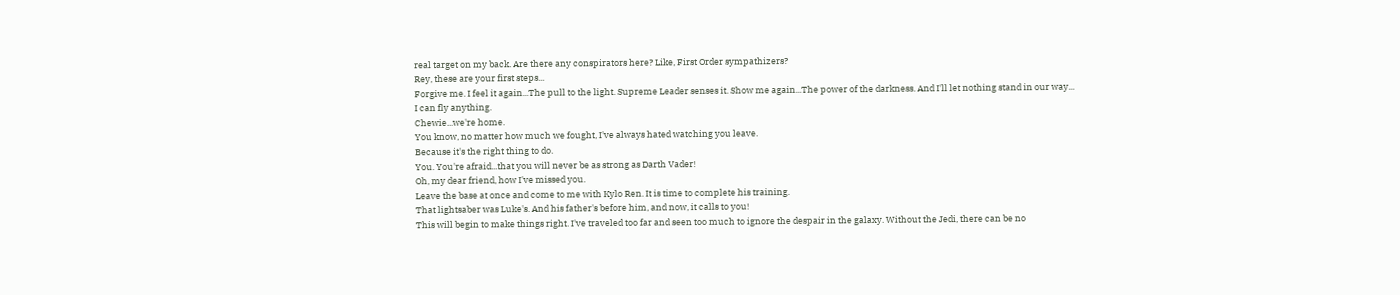real target on my back. Are there any conspirators here? Like, First Order sympathizers?
Rey, these are your first steps...
Forgive me. I feel it again...The pull to the light. Supreme Leader senses it. Show me again...The power of the darkness. And I'll let nothing stand in our way...
I can fly anything.
Chewie...we're home.
You know, no matter how much we fought, I've always hated watching you leave.
Because it's the right thing to do.
You. You're afraid...that you will never be as strong as Darth Vader!
Oh, my dear friend, how I've missed you.
Leave the base at once and come to me with Kylo Ren. It is time to complete his training.
That lightsaber was Luke's. And his father's before him, and now, it calls to you!
This will begin to make things right. I've traveled too far and seen too much to ignore the despair in the galaxy. Without the Jedi, there can be no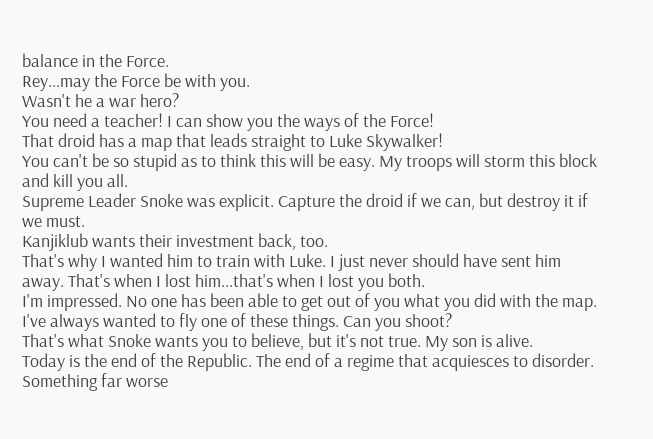balance in the Force.
Rey...may the Force be with you.
Wasn't he a war hero?
You need a teacher! I can show you the ways of the Force!
That droid has a map that leads straight to Luke Skywalker!
You can't be so stupid as to think this will be easy. My troops will storm this block and kill you all.
Supreme Leader Snoke was explicit. Capture the droid if we can, but destroy it if we must.
Kanjiklub wants their investment back, too.
That's why I wanted him to train with Luke. I just never should have sent him away. That's when I lost him...that's when I lost you both.
I'm impressed. No one has been able to get out of you what you did with the map.
I've always wanted to fly one of these things. Can you shoot?
That's what Snoke wants you to believe, but it's not true. My son is alive.
Today is the end of the Republic. The end of a regime that acquiesces to disorder.
Something far worse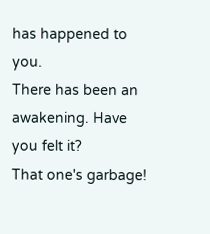has happened to you.
There has been an awakening. Have you felt it?
That one's garbage!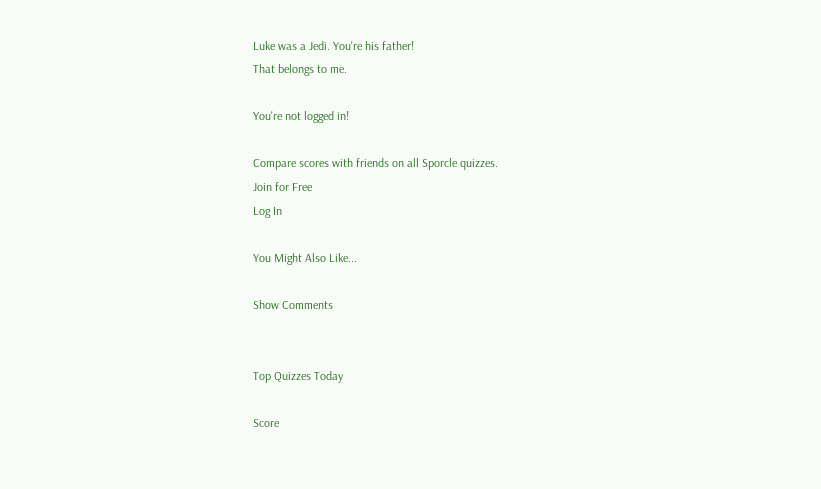Luke was a Jedi. You're his father!
That belongs to me.

You're not logged in!

Compare scores with friends on all Sporcle quizzes.
Join for Free
Log In

You Might Also Like...

Show Comments


Top Quizzes Today

Score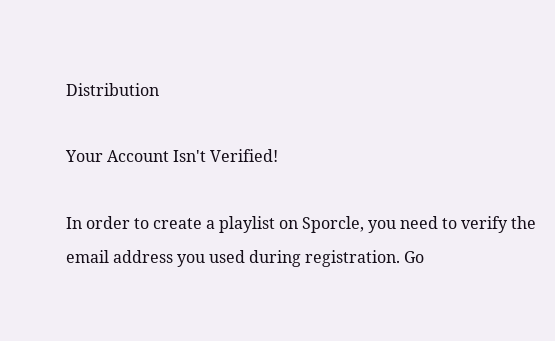Distribution

Your Account Isn't Verified!

In order to create a playlist on Sporcle, you need to verify the email address you used during registration. Go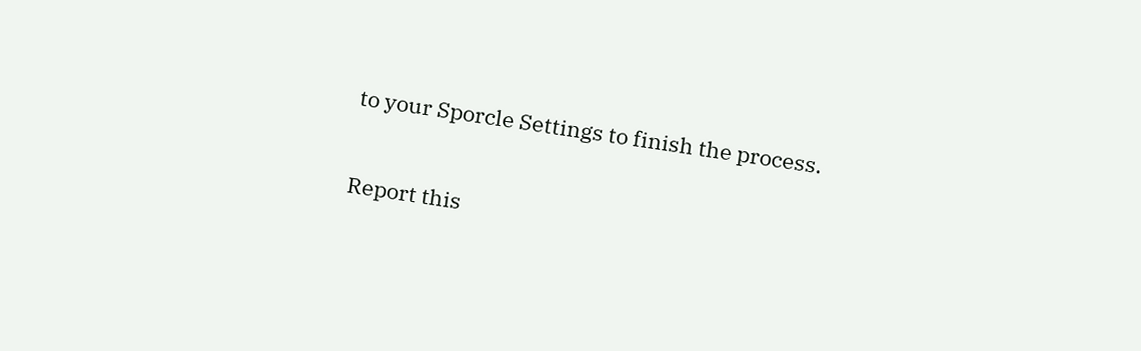to your Sporcle Settings to finish the process.

Report this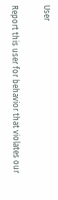User

Report this user for behavior that violates our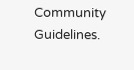Community Guidelines.